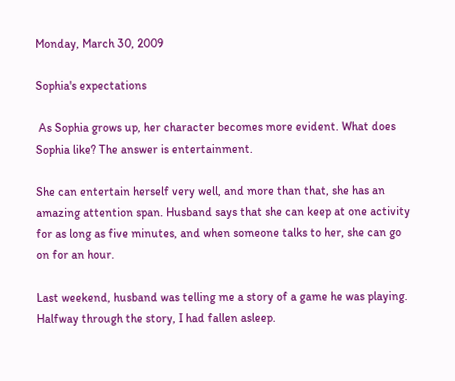Monday, March 30, 2009

Sophia's expectations

 As Sophia grows up, her character becomes more evident. What does Sophia like? The answer is entertainment.

She can entertain herself very well, and more than that, she has an amazing attention span. Husband says that she can keep at one activity for as long as five minutes, and when someone talks to her, she can go on for an hour.

Last weekend, husband was telling me a story of a game he was playing. Halfway through the story, I had fallen asleep.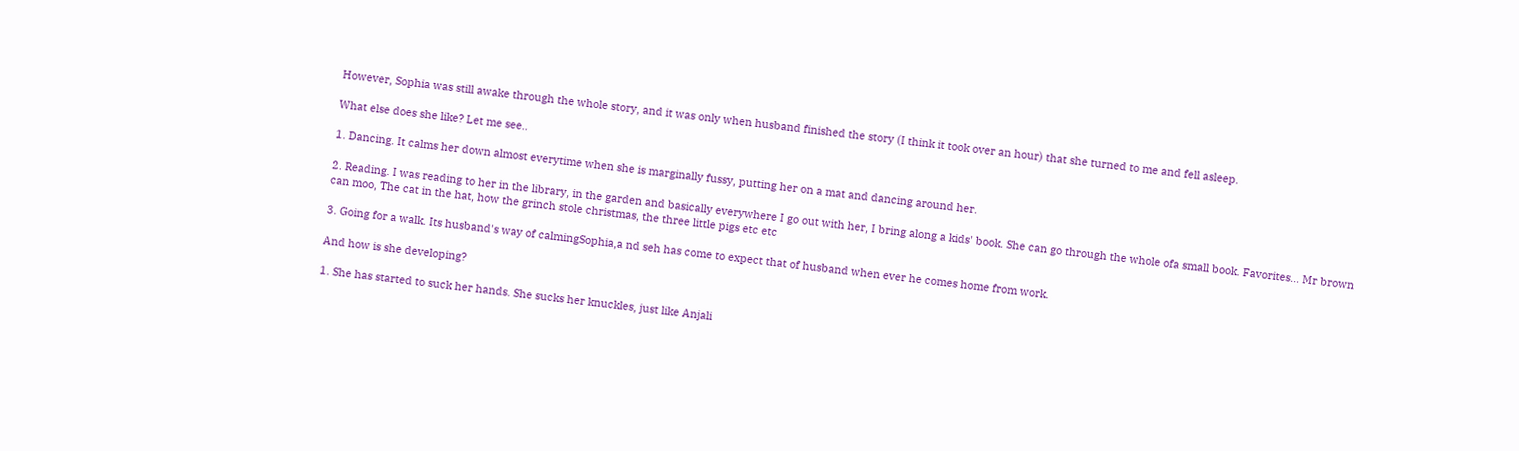However, Sophia was still awake through the whole story, and it was only when husband finished the story (I think it took over an hour) that she turned to me and fell asleep.

What else does she like? Let me see..

1. Dancing. It calms her down almost everytime when she is marginally fussy, putting her on a mat and dancing around her.

2. Reading. I was reading to her in the library, in the garden and basically everywhere I go out with her, I bring along a kids' book. She can go through the whole ofa small book. Favorites... Mr brown can moo, The cat in the hat, how the grinch stole christmas, the three little pigs etc etc

3. Going for a walk. Its husband's way of calmingSophia,a nd seh has come to expect that of husband when ever he comes home from work.

And how is she developing?

1. She has started to suck her hands. She sucks her knuckles, just like Anjali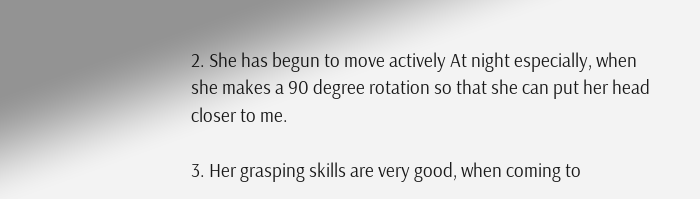2. She has begun to move actively At night especially, when she makes a 90 degree rotation so that she can put her head closer to me.

3. Her grasping skills are very good, when coming to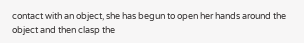contact with an object, she has begun to open her hands around the object and then clasp the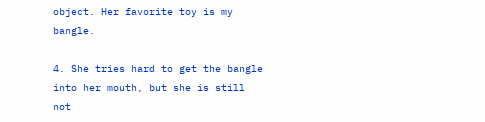object. Her favorite toy is my bangle.

4. She tries hard to get the bangle into her mouth, but she is still not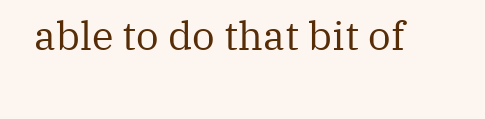able to do that bit of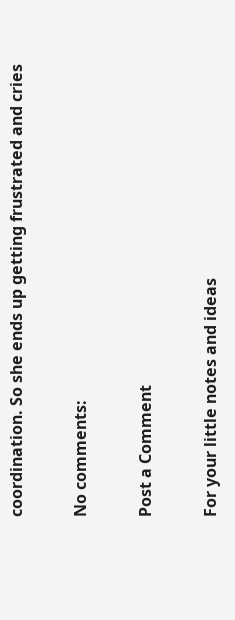coordination. So she ends up getting frustrated and cries

No comments:

Post a Comment

For your little notes and ideas